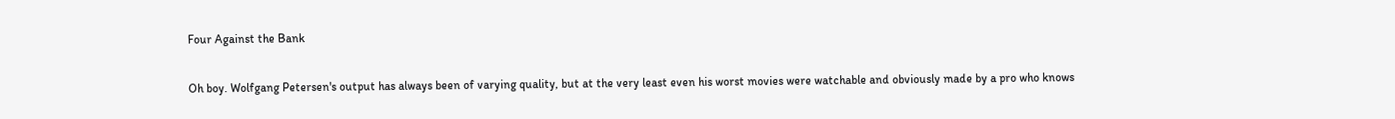Four Against the Bank

Oh boy. Wolfgang Petersen's output has always been of varying quality, but at the very least even his worst movies were watchable and obviously made by a pro who knows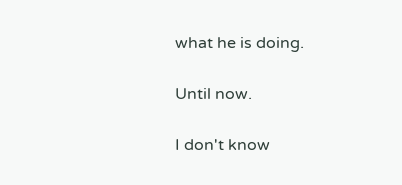what he is doing.

Until now.

I don't know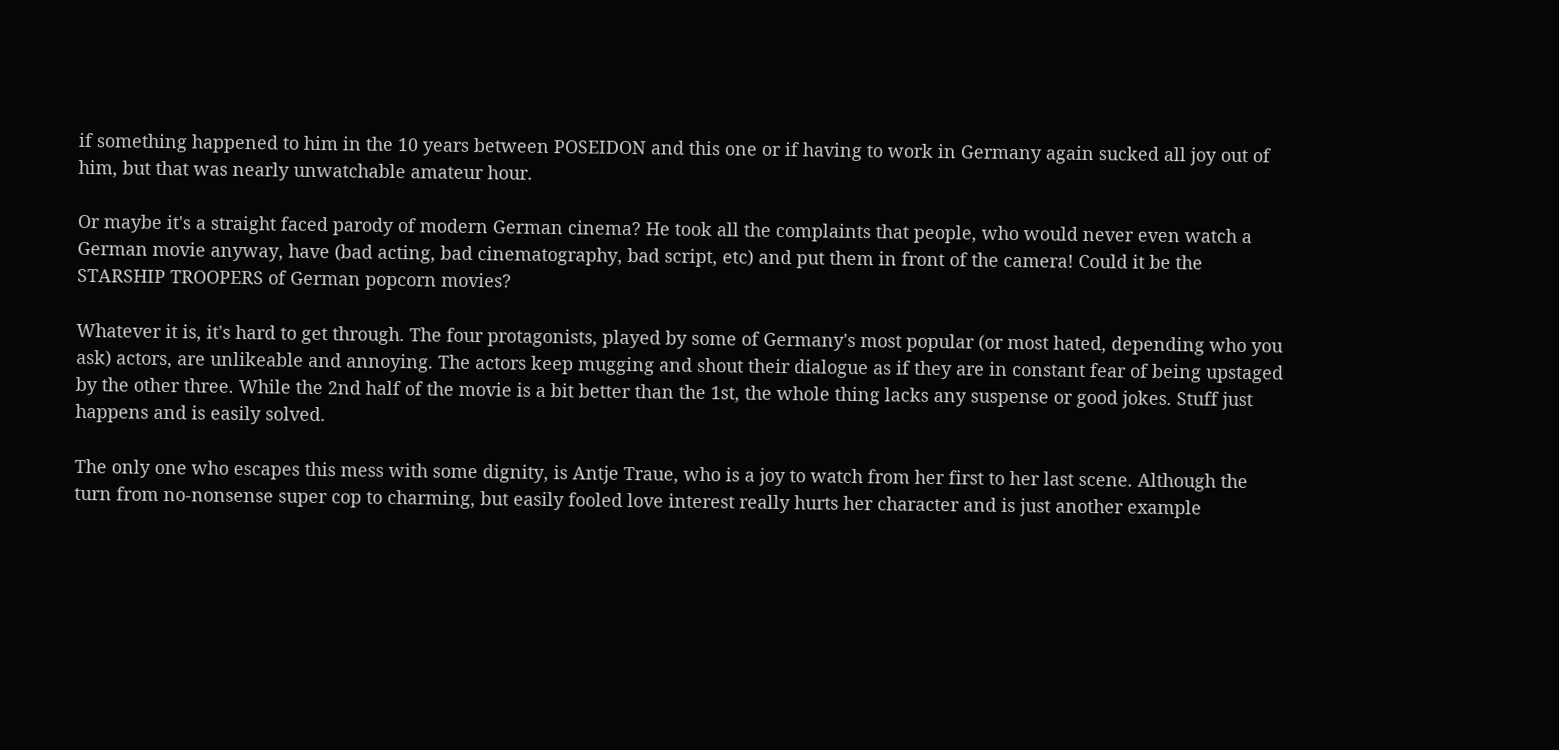if something happened to him in the 10 years between POSEIDON and this one or if having to work in Germany again sucked all joy out of him, but that was nearly unwatchable amateur hour.

Or maybe it's a straight faced parody of modern German cinema? He took all the complaints that people, who would never even watch a German movie anyway, have (bad acting, bad cinematography, bad script, etc) and put them in front of the camera! Could it be the STARSHIP TROOPERS of German popcorn movies?

Whatever it is, it's hard to get through. The four protagonists, played by some of Germany's most popular (or most hated, depending who you ask) actors, are unlikeable and annoying. The actors keep mugging and shout their dialogue as if they are in constant fear of being upstaged by the other three. While the 2nd half of the movie is a bit better than the 1st, the whole thing lacks any suspense or good jokes. Stuff just happens and is easily solved.

The only one who escapes this mess with some dignity, is Antje Traue, who is a joy to watch from her first to her last scene. Although the turn from no-nonsense super cop to charming, but easily fooled love interest really hurts her character and is just another example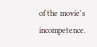of the movie's incompetence.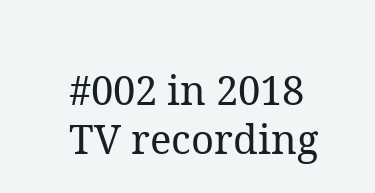#002 in 2018
TV recording